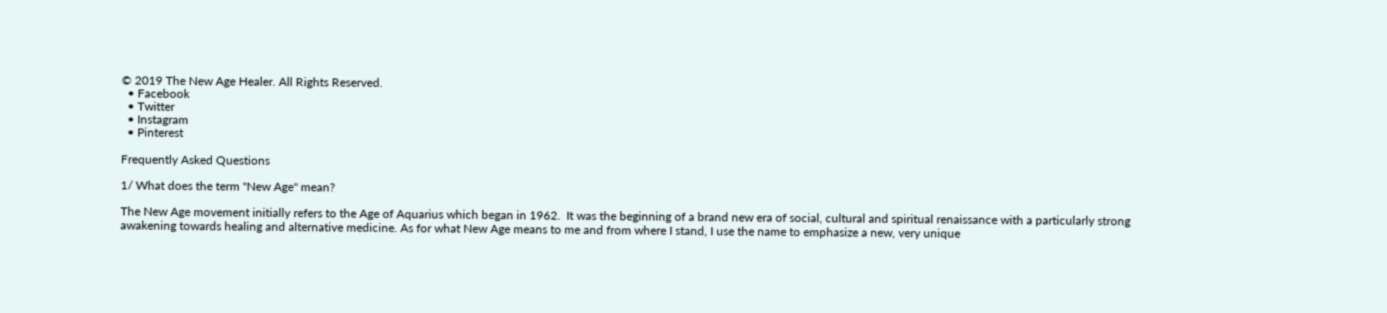© 2019 The New Age Healer. All Rights Reserved.
  • Facebook
  • Twitter
  • Instagram
  • Pinterest

Frequently Asked Questions

1/ What does the term ''New Age'' mean?

The New Age movement initially refers to the Age of Aquarius which began in 1962.  It was the beginning of a brand new era of social, cultural and spiritual renaissance with a particularly strong awakening towards healing and alternative medicine. As for what New Age means to me and from where I stand, I use the name to emphasize a new, very unique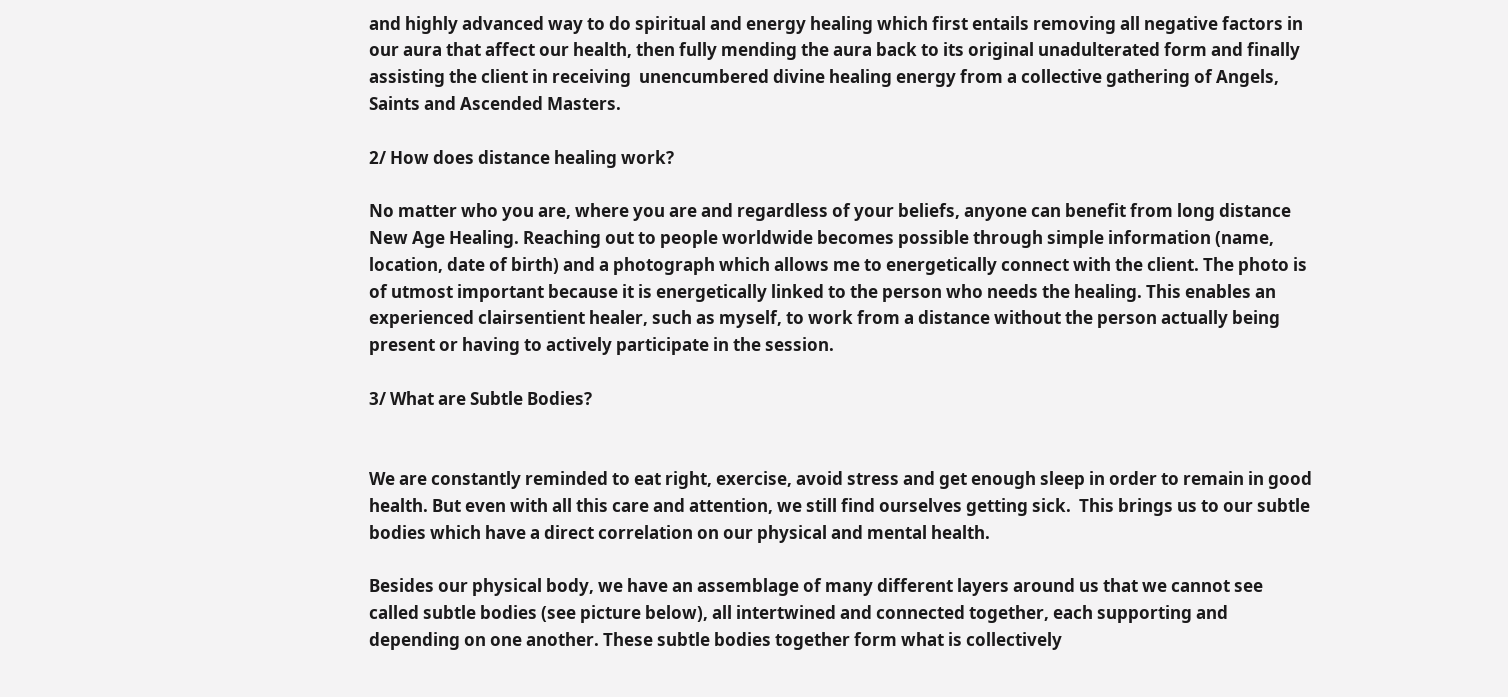and highly advanced way to do spiritual and energy healing which first entails removing all negative factors in our aura that affect our health, then fully mending the aura back to its original unadulterated form and finally assisting the client in receiving  unencumbered divine healing energy from a collective gathering of Angels, Saints and Ascended Masters.

2/ How does distance healing work?

No matter who you are, where you are and regardless of your beliefs, anyone can benefit from long distance New Age Healing. Reaching out to people worldwide becomes possible through simple information (name, location, date of birth) and a photograph which allows me to energetically connect with the client. The photo is of utmost important because it is energetically linked to the person who needs the healing. This enables an experienced clairsentient healer, such as myself, to work from a distance without the person actually being present or having to actively participate in the session.

3/ What are Subtle Bodies?


We are constantly reminded to eat right, exercise, avoid stress and get enough sleep in order to remain in good health. But even with all this care and attention, we still find ourselves getting sick.  This brings us to our subtle bodies which have a direct correlation on our physical and mental health.

Besides our physical body, we have an assemblage of many different layers around us that we cannot see called subtle bodies (see picture below), all intertwined and connected together, each supporting and depending on one another. These subtle bodies together form what is collectively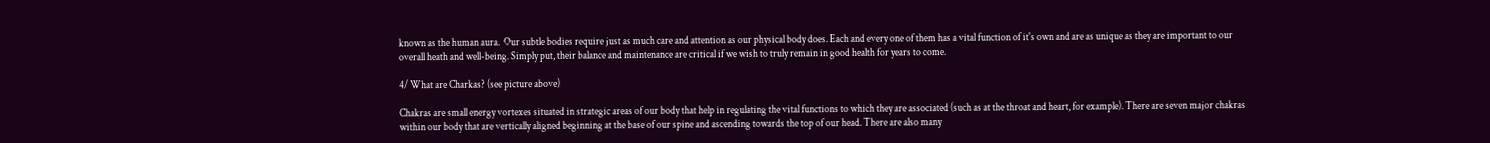known as the human aura.  Our subtle bodies require just as much care and attention as our physical body does. Each and every one of them has a vital function of it's own and are as unique as they are important to our overall heath and well-being. Simply put, their balance and maintenance are critical if we wish to truly remain in good health for years to come.

4/ What are Charkas? (see picture above)

Chakras are small energy vortexes situated in strategic areas of our body that help in regulating the vital functions to which they are associated (such as at the throat and heart, for example). There are seven major chakras within our body that are vertically aligned beginning at the base of our spine and ascending towards the top of our head. There are also many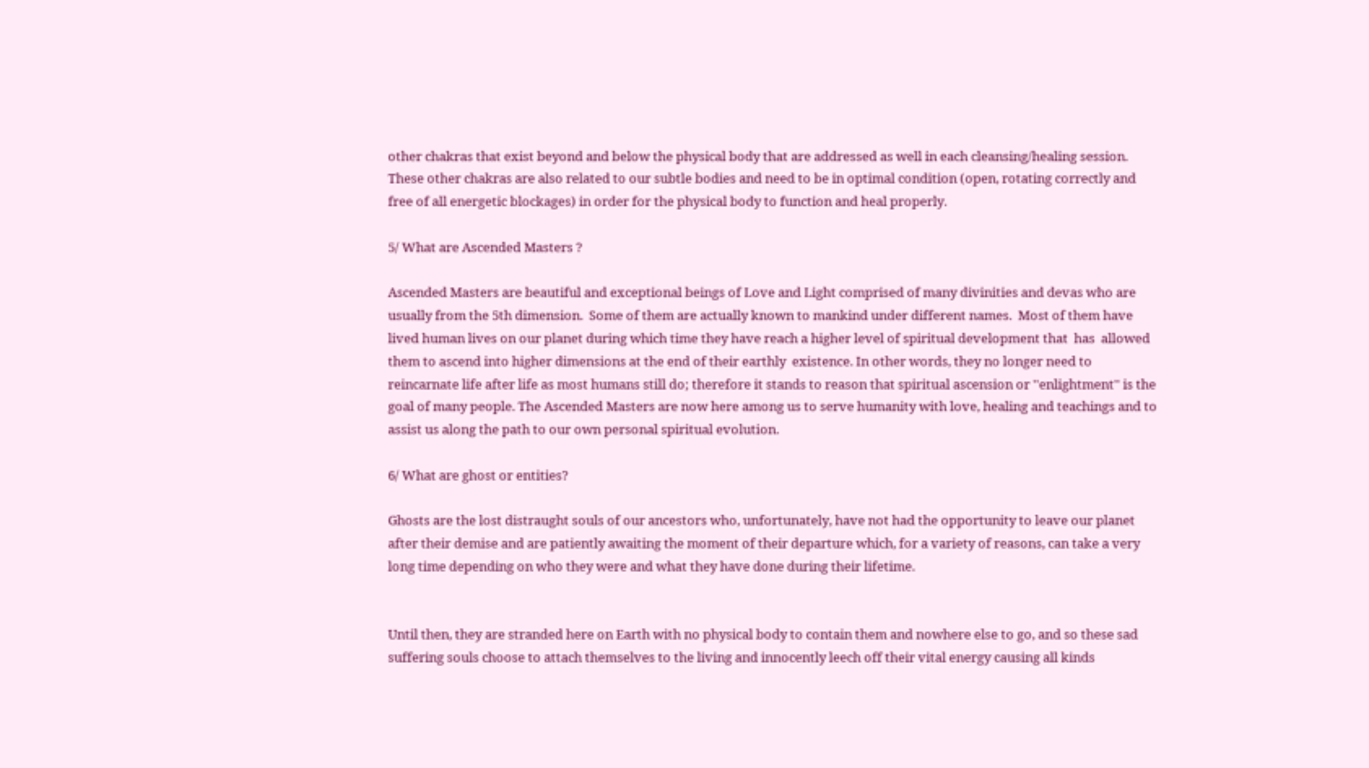other chakras that exist beyond and below the physical body that are addressed as well in each cleansing/healing session. These other chakras are also related to our subtle bodies and need to be in optimal condition (open, rotating correctly and free of all energetic blockages) in order for the physical body to function and heal properly.

5/ What are Ascended Masters ?

Ascended Masters are beautiful and exceptional beings of Love and Light comprised of many divinities and devas who are usually from the 5th dimension.  Some of them are actually known to mankind under different names.  Most of them have lived human lives on our planet during which time they have reach a higher level of spiritual development that  has  allowed them to ascend into higher dimensions at the end of their earthly  existence. In other words, they no longer need to reincarnate life after life as most humans still do; therefore it stands to reason that spiritual ascension or ''enlightment'' is the goal of many people. The Ascended Masters are now here among us to serve humanity with love, healing and teachings and to assist us along the path to our own personal spiritual evolution.

6/ What are ghost or entities?

Ghosts are the lost distraught souls of our ancestors who, unfortunately, have not had the opportunity to leave our planet after their demise and are patiently awaiting the moment of their departure which, for a variety of reasons, can take a very long time depending on who they were and what they have done during their lifetime.


Until then, they are stranded here on Earth with no physical body to contain them and nowhere else to go, and so these sad suffering souls choose to attach themselves to the living and innocently leech off their vital energy causing all kinds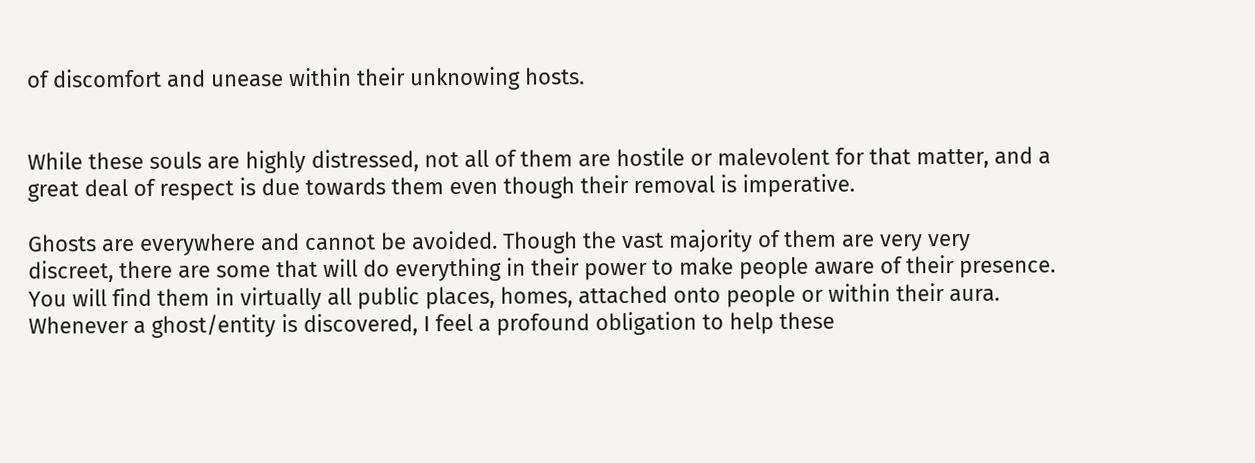of discomfort and unease within their unknowing hosts.


While these souls are highly distressed, not all of them are hostile or malevolent for that matter, and a great deal of respect is due towards them even though their removal is imperative.

Ghosts are everywhere and cannot be avoided. Though the vast majority of them are very very discreet, there are some that will do everything in their power to make people aware of their presence. You will find them in virtually all public places, homes, attached onto people or within their aura.  Whenever a ghost/entity is discovered, I feel a profound obligation to help these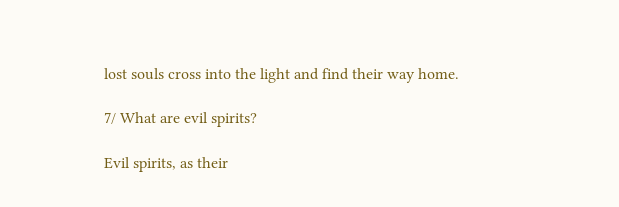lost souls cross into the light and find their way home.

7/ What are evil spirits?

Evil spirits, as their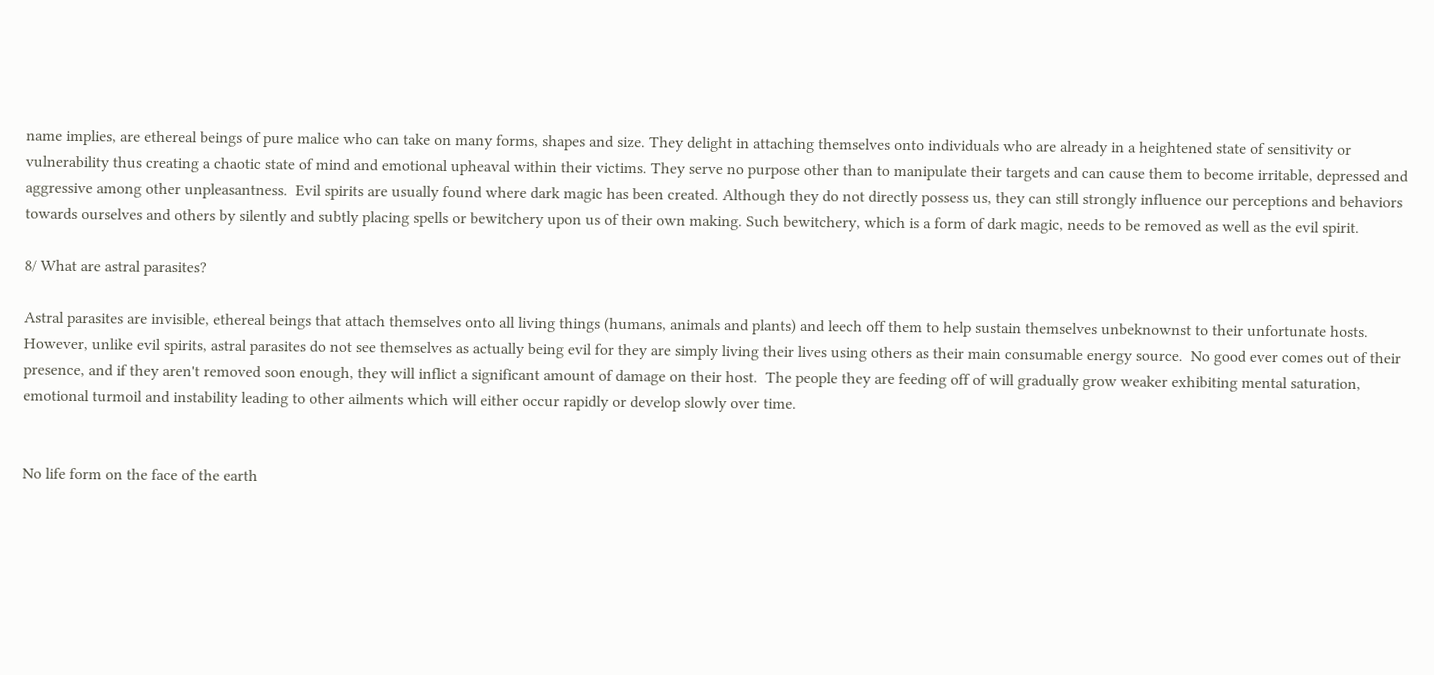name implies, are ethereal beings of pure malice who can take on many forms, shapes and size. They delight in attaching themselves onto individuals who are already in a heightened state of sensitivity or vulnerability thus creating a chaotic state of mind and emotional upheaval within their victims. They serve no purpose other than to manipulate their targets and can cause them to become irritable, depressed and aggressive among other unpleasantness.  Evil spirits are usually found where dark magic has been created. Although they do not directly possess us, they can still strongly influence our perceptions and behaviors towards ourselves and others by silently and subtly placing spells or bewitchery upon us of their own making. Such bewitchery, which is a form of dark magic, needs to be removed as well as the evil spirit.

8/ What are astral parasites?

Astral parasites are invisible, ethereal beings that attach themselves onto all living things (humans, animals and plants) and leech off them to help sustain themselves unbeknownst to their unfortunate hosts. However, unlike evil spirits, astral parasites do not see themselves as actually being evil for they are simply living their lives using others as their main consumable energy source.  No good ever comes out of their presence, and if they aren't removed soon enough, they will inflict a significant amount of damage on their host.  The people they are feeding off of will gradually grow weaker exhibiting mental saturation, emotional turmoil and instability leading to other ailments which will either occur rapidly or develop slowly over time.


No life form on the face of the earth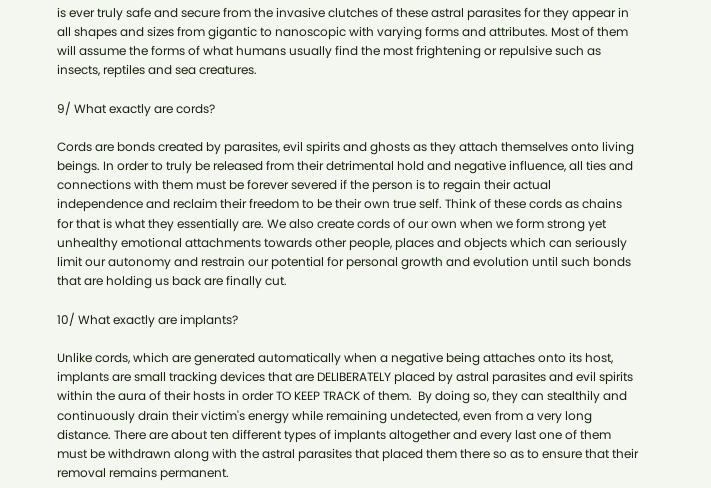is ever truly safe and secure from the invasive clutches of these astral parasites for they appear in all shapes and sizes from gigantic to nanoscopic with varying forms and attributes. Most of them will assume the forms of what humans usually find the most frightening or repulsive such as insects, reptiles and sea creatures.

9/ What exactly are cords?

Cords are bonds created by parasites, evil spirits and ghosts as they attach themselves onto living beings. In order to truly be released from their detrimental hold and negative influence, all ties and connections with them must be forever severed if the person is to regain their actual independence and reclaim their freedom to be their own true self. Think of these cords as chains for that is what they essentially are. We also create cords of our own when we form strong yet unhealthy emotional attachments towards other people, places and objects which can seriously limit our autonomy and restrain our potential for personal growth and evolution until such bonds that are holding us back are finally cut.

10/ What exactly are implants?

Unlike cords, which are generated automatically when a negative being attaches onto its host, implants are small tracking devices that are DELIBERATELY placed by astral parasites and evil spirits within the aura of their hosts in order TO KEEP TRACK of them.  By doing so, they can stealthily and continuously drain their victim's energy while remaining undetected, even from a very long distance. There are about ten different types of implants altogether and every last one of them must be withdrawn along with the astral parasites that placed them there so as to ensure that their removal remains permanent.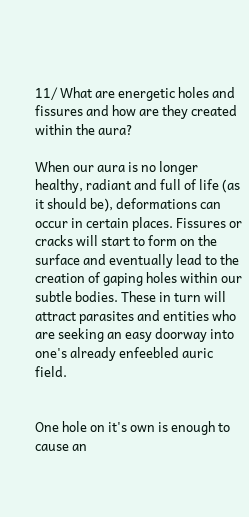11/ What are energetic holes and fissures and how are they created within the aura?

When our aura is no longer healthy, radiant and full of life (as it should be), deformations can occur in certain places. Fissures or cracks will start to form on the surface and eventually lead to the creation of gaping holes within our subtle bodies. These in turn will attract parasites and entities who are seeking an easy doorway into one's already enfeebled auric field.


One hole on it's own is enough to cause an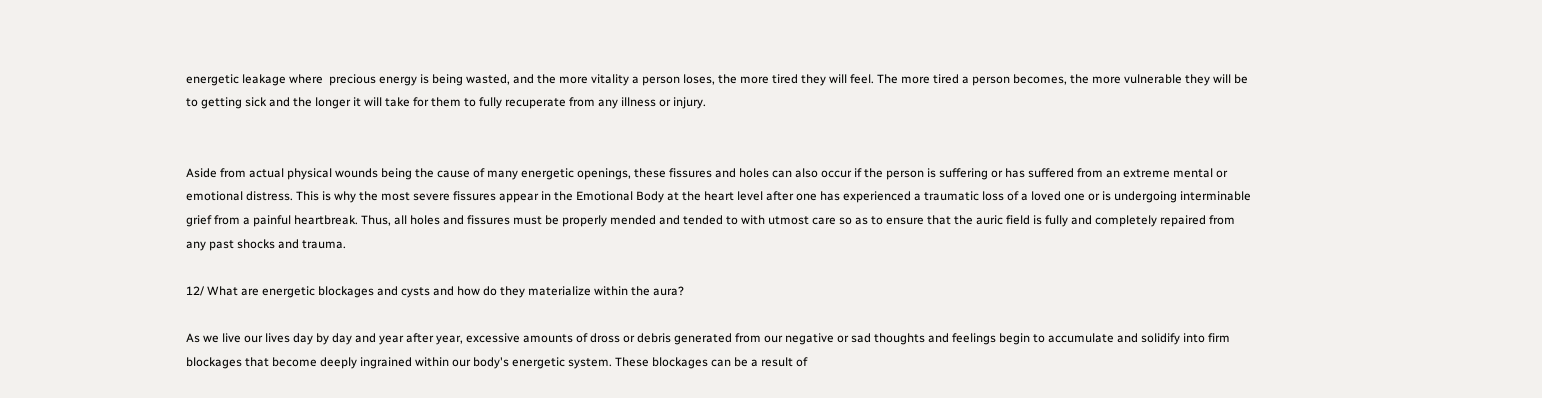energetic leakage where  precious energy is being wasted, and the more vitality a person loses, the more tired they will feel. The more tired a person becomes, the more vulnerable they will be to getting sick and the longer it will take for them to fully recuperate from any illness or injury.


Aside from actual physical wounds being the cause of many energetic openings, these fissures and holes can also occur if the person is suffering or has suffered from an extreme mental or emotional distress. This is why the most severe fissures appear in the Emotional Body at the heart level after one has experienced a traumatic loss of a loved one or is undergoing interminable grief from a painful heartbreak. Thus, all holes and fissures must be properly mended and tended to with utmost care so as to ensure that the auric field is fully and completely repaired from any past shocks and trauma.

12/ What are energetic blockages and cysts and how do they materialize within the aura?

As we live our lives day by day and year after year, excessive amounts of dross or debris generated from our negative or sad thoughts and feelings begin to accumulate and solidify into firm blockages that become deeply ingrained within our body's energetic system. These blockages can be a result of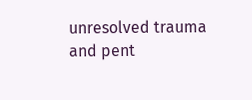unresolved trauma and pent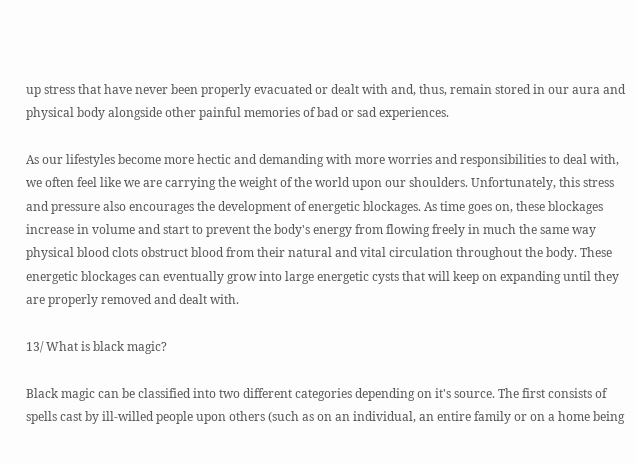up stress that have never been properly evacuated or dealt with and, thus, remain stored in our aura and physical body alongside other painful memories of bad or sad experiences.

As our lifestyles become more hectic and demanding with more worries and responsibilities to deal with, we often feel like we are carrying the weight of the world upon our shoulders. Unfortunately, this stress and pressure also encourages the development of energetic blockages. As time goes on, these blockages increase in volume and start to prevent the body's energy from flowing freely in much the same way physical blood clots obstruct blood from their natural and vital circulation throughout the body. These energetic blockages can eventually grow into large energetic cysts that will keep on expanding until they are properly removed and dealt with.

13/ What is black magic?

Black magic can be classified into two different categories depending on it's source. The first consists of spells cast by ill-willed people upon others (such as on an individual, an entire family or on a home being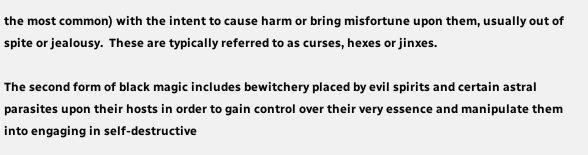the most common) with the intent to cause harm or bring misfortune upon them, usually out of spite or jealousy.  These are typically referred to as curses, hexes or jinxes.

The second form of black magic includes bewitchery placed by evil spirits and certain astral parasites upon their hosts in order to gain control over their very essence and manipulate them into engaging in self-destructive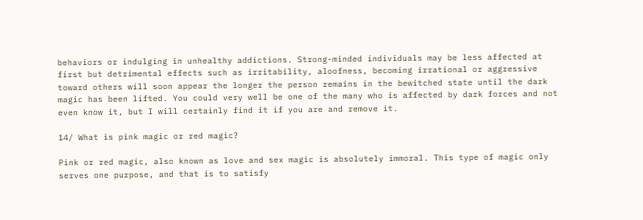behaviors or indulging in unhealthy addictions. Strong-minded individuals may be less affected at first but detrimental effects such as irritability, aloofness, becoming irrational or aggressive toward others will soon appear the longer the person remains in the bewitched state until the dark magic has been lifted. You could very well be one of the many who is affected by dark forces and not even know it, but I will certainly find it if you are and remove it.

14/ What is pink magic or red magic?

Pink or red magic, also known as love and sex magic is absolutely immoral. This type of magic only serves one purpose, and that is to satisfy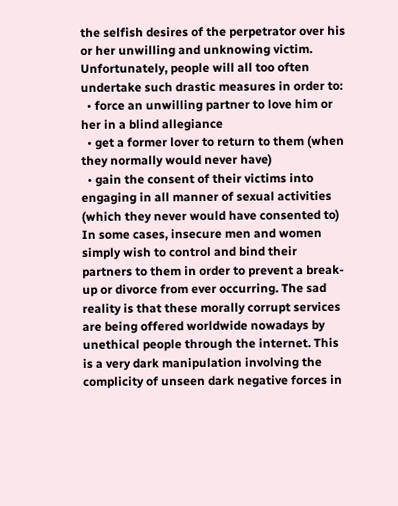the selfish desires of the perpetrator over his or her unwilling and unknowing victim. Unfortunately, people will all too often undertake such drastic measures in order to:
  • force an unwilling partner to love him or her in a blind allegiance
  • get a former lover to return to them (when they normally would never have)
  • gain the consent of their victims into engaging in all manner of sexual activities (which they never would have consented to)
In some cases, insecure men and women simply wish to control and bind their partners to them in order to prevent a break-up or divorce from ever occurring. The sad reality is that these morally corrupt services are being offered worldwide nowadays by unethical people through the internet. This is a very dark manipulation involving the complicity of unseen dark negative forces in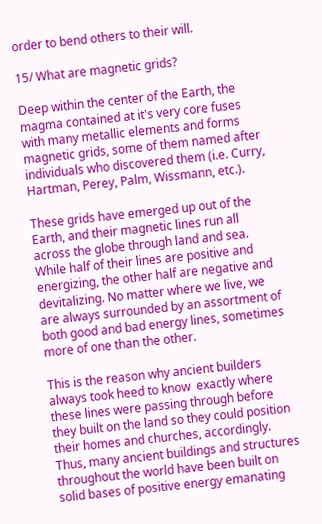order to bend others to their will.

15/ What are magnetic grids?

Deep within the center of the Earth, the magma contained at it's very core fuses with many metallic elements and forms magnetic grids, some of them named after individuals who discovered them (i.e. Curry, Hartman, Perey, Palm, Wissmann, etc.).

These grids have emerged up out of the Earth, and their magnetic lines run all across the globe through land and sea. While half of their lines are positive and energizing, the other half are negative and devitalizing. No matter where we live, we are always surrounded by an assortment of both good and bad energy lines, sometimes more of one than the other.

This is the reason why ancient builders always took heed to know  exactly where these lines were passing through before they built on the land so they could position their homes and churches, accordingly. Thus, many ancient buildings and structures throughout the world have been built on solid bases of positive energy emanating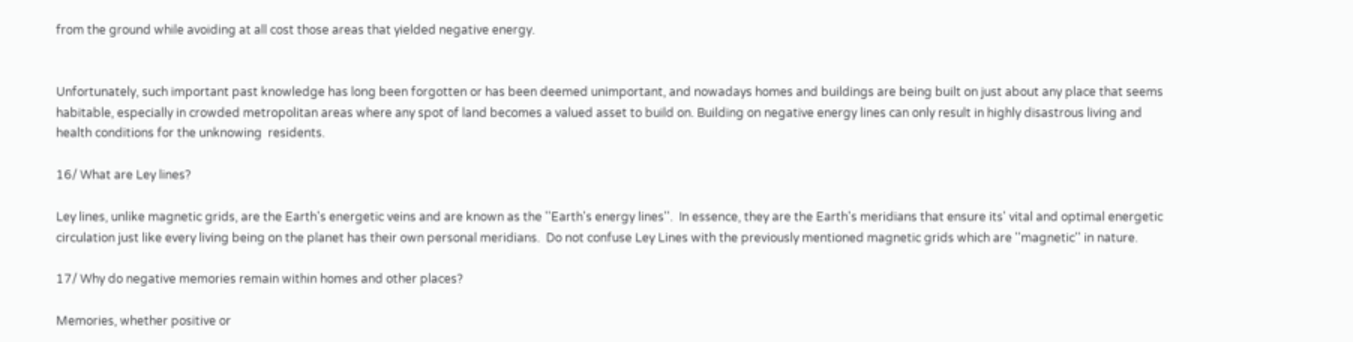from the ground while avoiding at all cost those areas that yielded negative energy.


Unfortunately, such important past knowledge has long been forgotten or has been deemed unimportant, and nowadays homes and buildings are being built on just about any place that seems habitable, especially in crowded metropolitan areas where any spot of land becomes a valued asset to build on. Building on negative energy lines can only result in highly disastrous living and health conditions for the unknowing  residents.

16/ What are Ley lines?

Ley lines, unlike magnetic grids, are the Earth's energetic veins and are known as the ''Earth's energy lines''.  In essence, they are the Earth's meridians that ensure its' vital and optimal energetic circulation just like every living being on the planet has their own personal meridians.  Do not confuse Ley Lines with the previously mentioned magnetic grids which are ''magnetic'' in nature.

17/ Why do negative memories remain within homes and other places?

Memories, whether positive or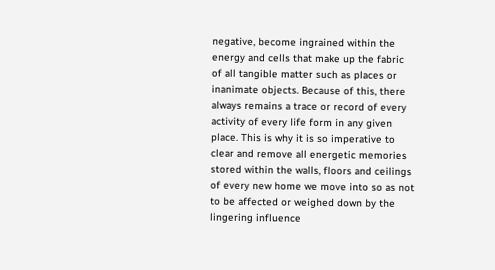negative, become ingrained within the energy and cells that make up the fabric of all tangible matter such as places or inanimate objects. Because of this, there always remains a trace or record of every activity of every life form in any given place. This is why it is so imperative to clear and remove all energetic memories stored within the walls, floors and ceilings of every new home we move into so as not to be affected or weighed down by the lingering influence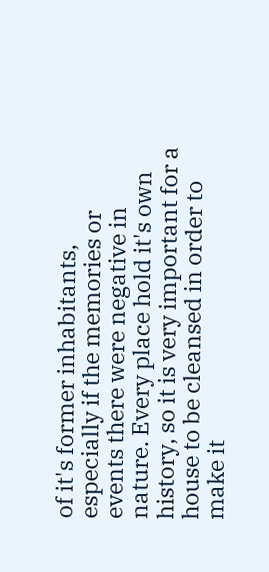of it's former inhabitants, especially if the memories or events there were negative in nature. Every place hold it's own history, so it is very important for a house to be cleansed in order to make it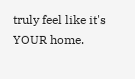truly feel like it's YOUR home.